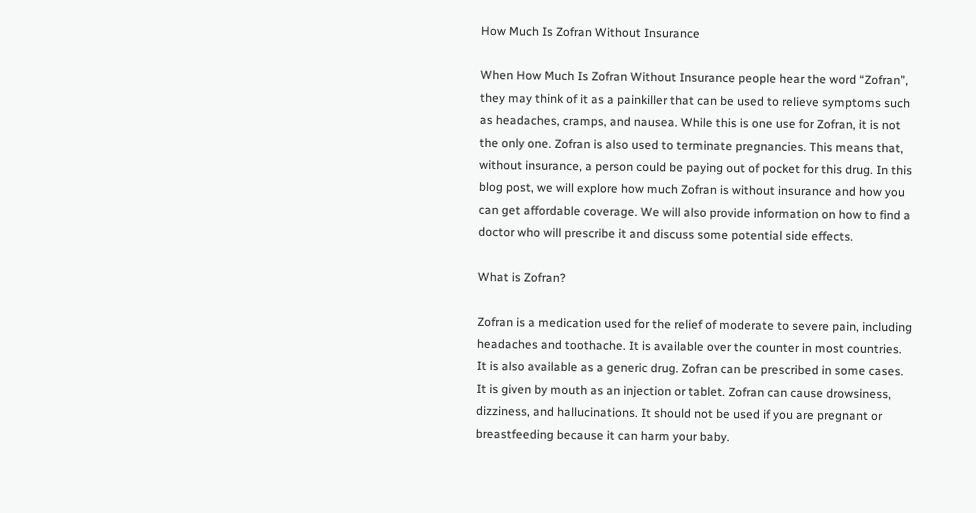How Much Is Zofran Without Insurance

When How Much Is Zofran Without Insurance people hear the word “Zofran”, they may think of it as a painkiller that can be used to relieve symptoms such as headaches, cramps, and nausea. While this is one use for Zofran, it is not the only one. Zofran is also used to terminate pregnancies. This means that, without insurance, a person could be paying out of pocket for this drug. In this blog post, we will explore how much Zofran is without insurance and how you can get affordable coverage. We will also provide information on how to find a doctor who will prescribe it and discuss some potential side effects.

What is Zofran?

Zofran is a medication used for the relief of moderate to severe pain, including headaches and toothache. It is available over the counter in most countries. It is also available as a generic drug. Zofran can be prescribed in some cases. It is given by mouth as an injection or tablet. Zofran can cause drowsiness, dizziness, and hallucinations. It should not be used if you are pregnant or breastfeeding because it can harm your baby.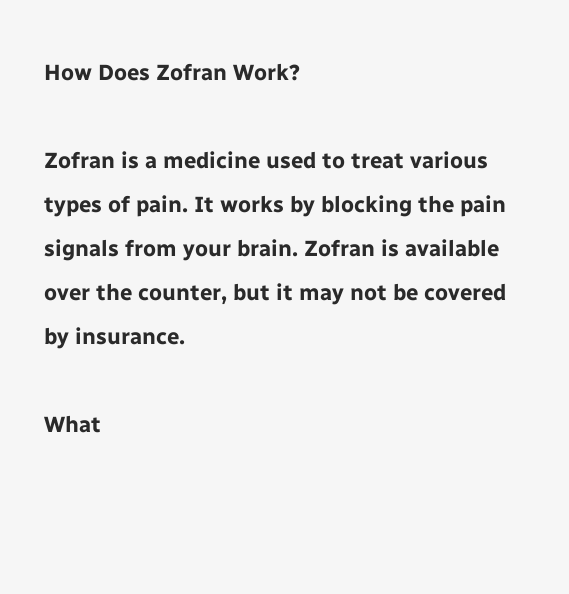How Does Zofran Work?

Zofran is a medicine used to treat various types of pain. It works by blocking the pain signals from your brain. Zofran is available over the counter, but it may not be covered by insurance.

What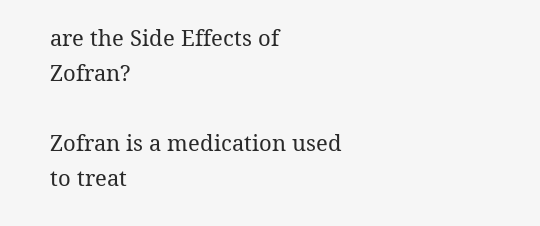are the Side Effects of Zofran?

Zofran is a medication used to treat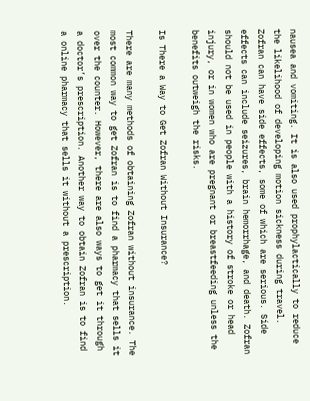nausea and vomiting. It is also used prophylactically to reduce the likelihood of developing motion sickness during travel. Zofran can have side effects, some of which are serious. Side effects can include seizures, brain hemorrhage, and death. Zofran should not be used in people with a history of stroke or head injury, or in women who are pregnant or breastfeeding unless the benefits outweigh the risks.

Is There a Way to Get Zofran Without Insurance?

There are many methods of obtaining Zofran without insurance. The most common way to get Zofran is to find a pharmacy that sells it over the counter. However, there are also ways to get it through a doctor’s prescription. Another way to obtain Zofran is to find a online pharmacy that sells it without a prescription.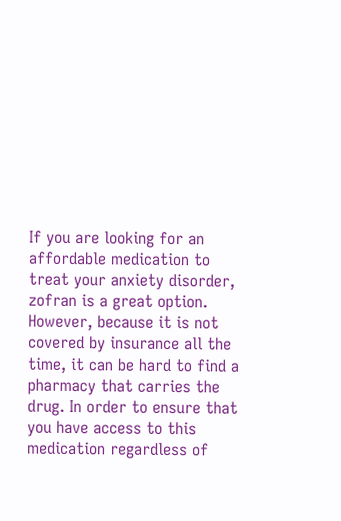If you are looking for an affordable medication to treat your anxiety disorder, zofran is a great option. However, because it is not covered by insurance all the time, it can be hard to find a pharmacy that carries the drug. In order to ensure that you have access to this medication regardless of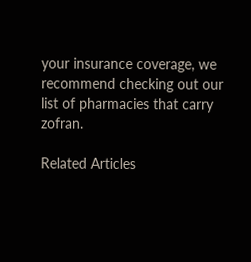your insurance coverage, we recommend checking out our list of pharmacies that carry zofran.

Related Articles